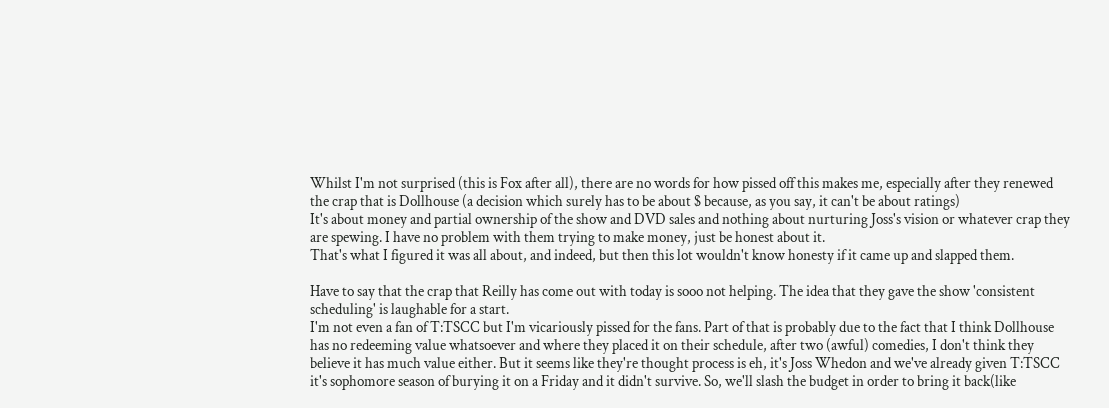Whilst I'm not surprised (this is Fox after all), there are no words for how pissed off this makes me, especially after they renewed the crap that is Dollhouse (a decision which surely has to be about $ because, as you say, it can't be about ratings)
It's about money and partial ownership of the show and DVD sales and nothing about nurturing Joss's vision or whatever crap they are spewing. I have no problem with them trying to make money, just be honest about it.
That's what I figured it was all about, and indeed, but then this lot wouldn't know honesty if it came up and slapped them.

Have to say that the crap that Reilly has come out with today is sooo not helping. The idea that they gave the show 'consistent scheduling' is laughable for a start.
I'm not even a fan of T:TSCC but I'm vicariously pissed for the fans. Part of that is probably due to the fact that I think Dollhouse has no redeeming value whatsoever and where they placed it on their schedule, after two (awful) comedies, I don't think they believe it has much value either. But it seems like they're thought process is eh, it's Joss Whedon and we've already given T:TSCC it's sophomore season of burying it on a Friday and it didn't survive. So, we'll slash the budget in order to bring it back(like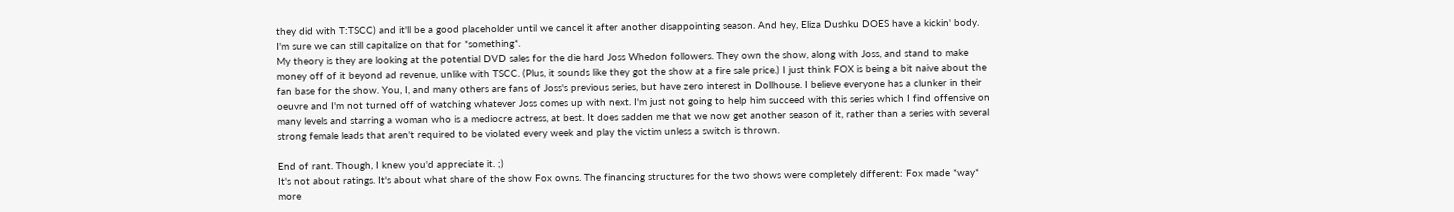they did with T:TSCC) and it'll be a good placeholder until we cancel it after another disappointing season. And hey, Eliza Dushku DOES have a kickin' body. I'm sure we can still capitalize on that for *something*.
My theory is they are looking at the potential DVD sales for the die hard Joss Whedon followers. They own the show, along with Joss, and stand to make money off of it beyond ad revenue, unlike with TSCC. (Plus, it sounds like they got the show at a fire sale price.) I just think FOX is being a bit naive about the fan base for the show. You, I, and many others are fans of Joss's previous series, but have zero interest in Dollhouse. I believe everyone has a clunker in their oeuvre and I'm not turned off of watching whatever Joss comes up with next. I'm just not going to help him succeed with this series which I find offensive on many levels and starring a woman who is a mediocre actress, at best. It does sadden me that we now get another season of it, rather than a series with several strong female leads that aren't required to be violated every week and play the victim unless a switch is thrown.

End of rant. Though, I knew you'd appreciate it. ;)
It's not about ratings. It's about what share of the show Fox owns. The financing structures for the two shows were completely different: Fox made *way* more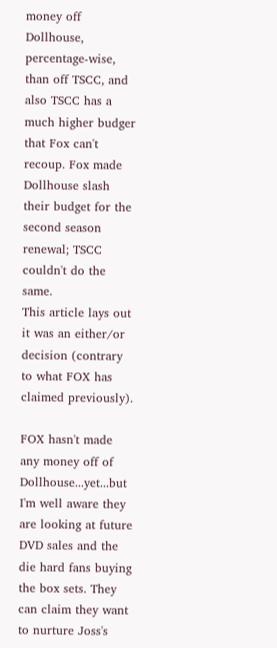money off Dollhouse, percentage-wise, than off TSCC, and also TSCC has a much higher budger that Fox can't recoup. Fox made Dollhouse slash their budget for the second season renewal; TSCC couldn't do the same.
This article lays out it was an either/or decision (contrary to what FOX has claimed previously).

FOX hasn't made any money off of Dollhouse...yet...but I'm well aware they are looking at future DVD sales and the die hard fans buying the box sets. They can claim they want to nurture Joss's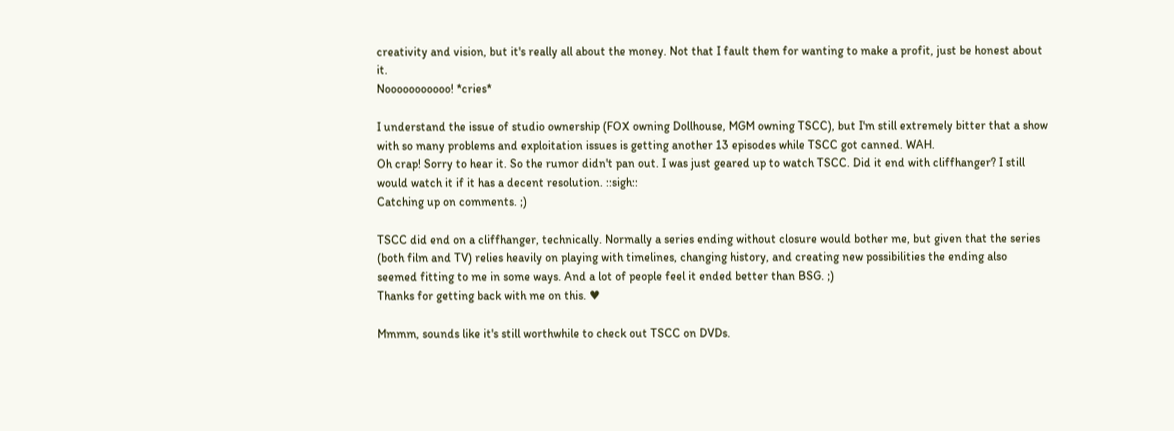creativity and vision, but it's really all about the money. Not that I fault them for wanting to make a profit, just be honest about it.
Nooooooooooo! *cries*

I understand the issue of studio ownership (FOX owning Dollhouse, MGM owning TSCC), but I'm still extremely bitter that a show with so many problems and exploitation issues is getting another 13 episodes while TSCC got canned. WAH.
Oh crap! Sorry to hear it. So the rumor didn't pan out. I was just geared up to watch TSCC. Did it end with cliffhanger? I still would watch it if it has a decent resolution. ::sigh::
Catching up on comments. ;)

TSCC did end on a cliffhanger, technically. Normally a series ending without closure would bother me, but given that the series (both film and TV) relies heavily on playing with timelines, changing history, and creating new possibilities the ending also seemed fitting to me in some ways. And a lot of people feel it ended better than BSG. ;)
Thanks for getting back with me on this. ♥

Mmmm, sounds like it's still worthwhile to check out TSCC on DVDs.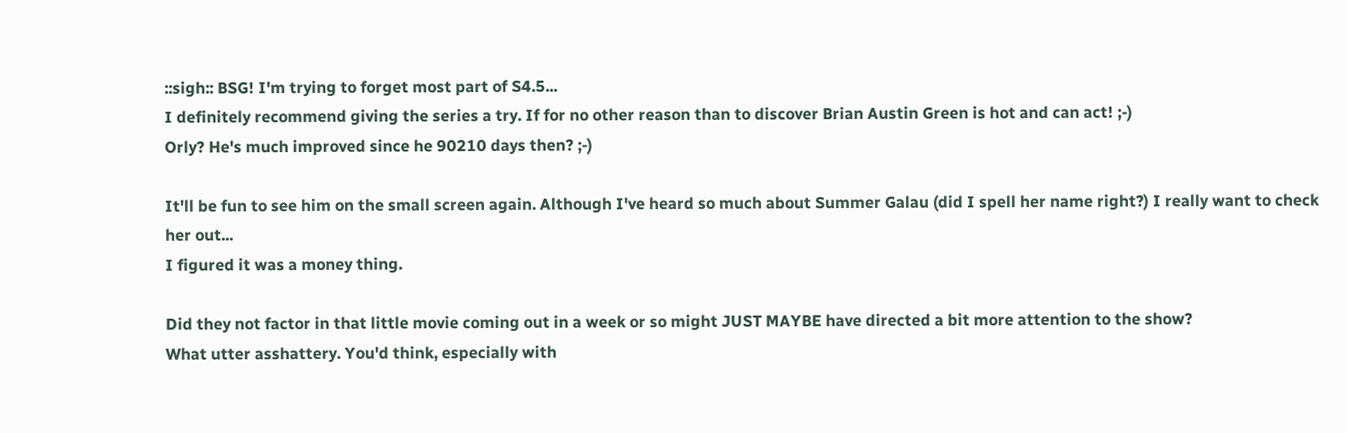::sigh:: BSG! I'm trying to forget most part of S4.5...
I definitely recommend giving the series a try. If for no other reason than to discover Brian Austin Green is hot and can act! ;-)
Orly? He's much improved since he 90210 days then? ;-)

It'll be fun to see him on the small screen again. Although I've heard so much about Summer Galau (did I spell her name right?) I really want to check her out...
I figured it was a money thing.

Did they not factor in that little movie coming out in a week or so might JUST MAYBE have directed a bit more attention to the show?
What utter asshattery. You'd think, especially with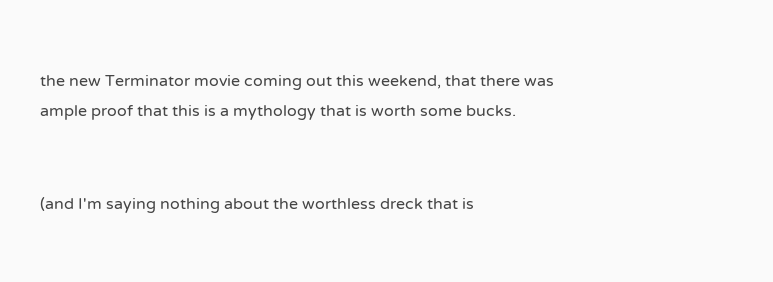the new Terminator movie coming out this weekend, that there was ample proof that this is a mythology that is worth some bucks.


(and I'm saying nothing about the worthless dreck that is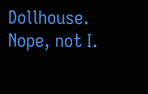Dollhouse. Nope, not I.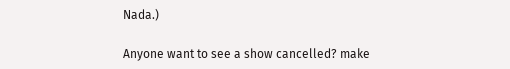Nada.)

Anyone want to see a show cancelled? make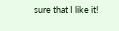sure that I like it!